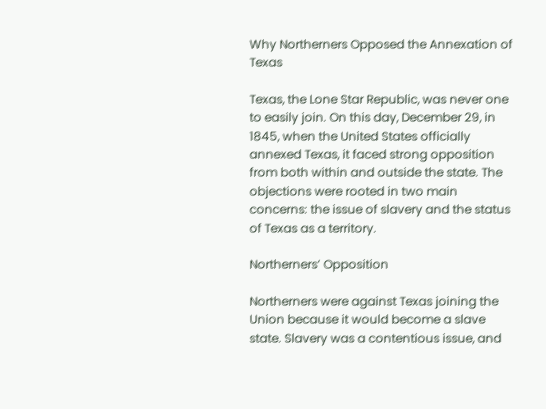Why Northerners Opposed the Annexation of Texas

Texas, the Lone Star Republic, was never one to easily join. On this day, December 29, in 1845, when the United States officially annexed Texas, it faced strong opposition from both within and outside the state. The objections were rooted in two main concerns: the issue of slavery and the status of Texas as a territory.

Northerners’ Opposition

Northerners were against Texas joining the Union because it would become a slave state. Slavery was a contentious issue, and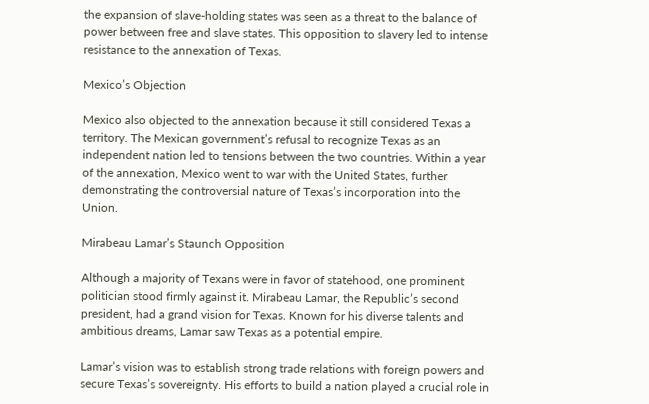the expansion of slave-holding states was seen as a threat to the balance of power between free and slave states. This opposition to slavery led to intense resistance to the annexation of Texas.

Mexico’s Objection

Mexico also objected to the annexation because it still considered Texas a territory. The Mexican government’s refusal to recognize Texas as an independent nation led to tensions between the two countries. Within a year of the annexation, Mexico went to war with the United States, further demonstrating the controversial nature of Texas’s incorporation into the Union.

Mirabeau Lamar’s Staunch Opposition

Although a majority of Texans were in favor of statehood, one prominent politician stood firmly against it. Mirabeau Lamar, the Republic’s second president, had a grand vision for Texas. Known for his diverse talents and ambitious dreams, Lamar saw Texas as a potential empire.

Lamar’s vision was to establish strong trade relations with foreign powers and secure Texas’s sovereignty. His efforts to build a nation played a crucial role in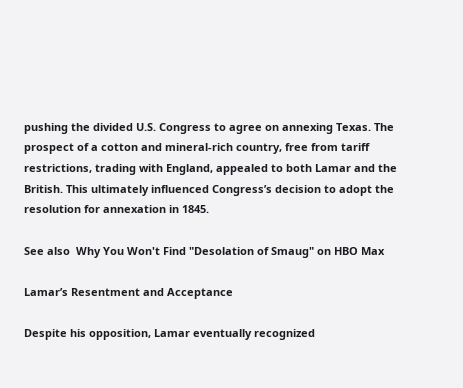pushing the divided U.S. Congress to agree on annexing Texas. The prospect of a cotton and mineral-rich country, free from tariff restrictions, trading with England, appealed to both Lamar and the British. This ultimately influenced Congress’s decision to adopt the resolution for annexation in 1845.

See also  Why You Won't Find "Desolation of Smaug" on HBO Max

Lamar’s Resentment and Acceptance

Despite his opposition, Lamar eventually recognized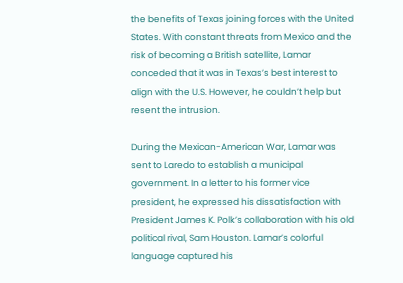the benefits of Texas joining forces with the United States. With constant threats from Mexico and the risk of becoming a British satellite, Lamar conceded that it was in Texas’s best interest to align with the U.S. However, he couldn’t help but resent the intrusion.

During the Mexican-American War, Lamar was sent to Laredo to establish a municipal government. In a letter to his former vice president, he expressed his dissatisfaction with President James K. Polk’s collaboration with his old political rival, Sam Houston. Lamar’s colorful language captured his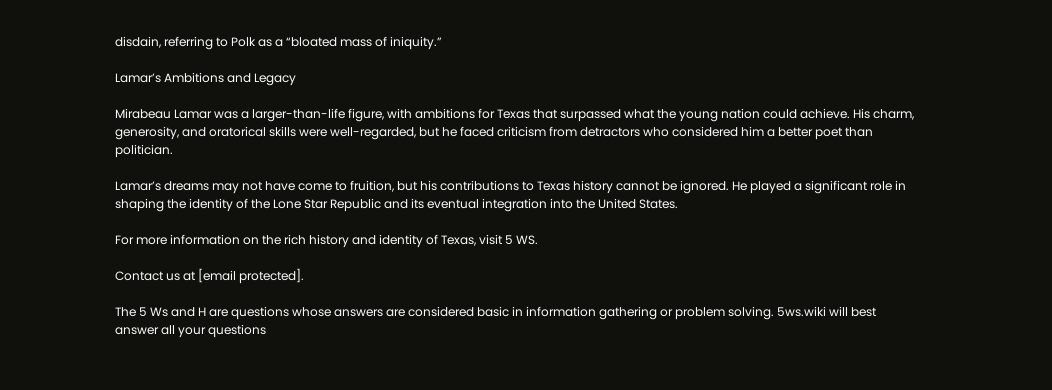disdain, referring to Polk as a “bloated mass of iniquity.”

Lamar’s Ambitions and Legacy

Mirabeau Lamar was a larger-than-life figure, with ambitions for Texas that surpassed what the young nation could achieve. His charm, generosity, and oratorical skills were well-regarded, but he faced criticism from detractors who considered him a better poet than politician.

Lamar’s dreams may not have come to fruition, but his contributions to Texas history cannot be ignored. He played a significant role in shaping the identity of the Lone Star Republic and its eventual integration into the United States.

For more information on the rich history and identity of Texas, visit 5 WS.

Contact us at [email protected].

The 5 Ws and H are questions whose answers are considered basic in information gathering or problem solving. 5ws.wiki will best answer all your questions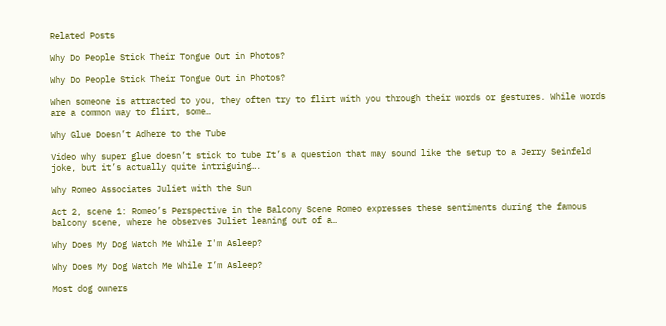Related Posts

Why Do People Stick Their Tongue Out in Photos?

Why Do People Stick Their Tongue Out in Photos?

When someone is attracted to you, they often try to flirt with you through their words or gestures. While words are a common way to flirt, some…

Why Glue Doesn’t Adhere to the Tube

Video why super glue doesn’t stick to tube It’s a question that may sound like the setup to a Jerry Seinfeld joke, but it’s actually quite intriguing….

Why Romeo Associates Juliet with the Sun

Act 2, scene 1: Romeo’s Perspective in the Balcony Scene Romeo expresses these sentiments during the famous balcony scene, where he observes Juliet leaning out of a…

Why Does My Dog Watch Me While I'm Asleep?

Why Does My Dog Watch Me While I’m Asleep?

Most dog owners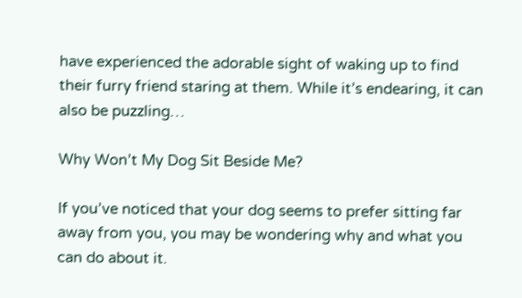have experienced the adorable sight of waking up to find their furry friend staring at them. While it’s endearing, it can also be puzzling…

Why Won’t My Dog Sit Beside Me?

If you’ve noticed that your dog seems to prefer sitting far away from you, you may be wondering why and what you can do about it.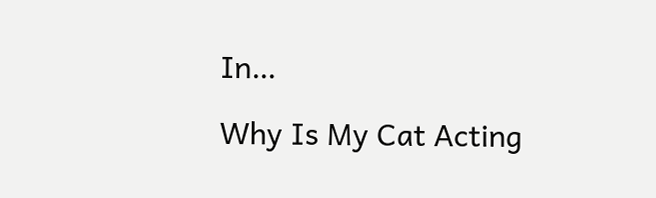In…

Why Is My Cat Acting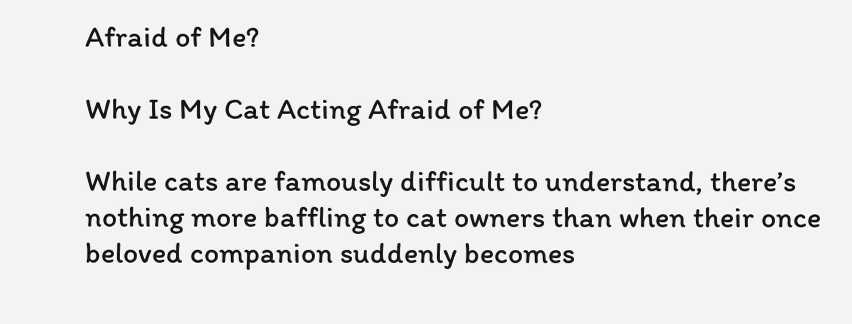Afraid of Me?

Why Is My Cat Acting Afraid of Me?

While cats are famously difficult to understand, there’s nothing more baffling to cat owners than when their once beloved companion suddenly becomes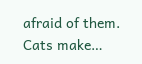afraid of them. Cats make…